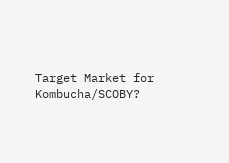Target Market for Kombucha/SCOBY?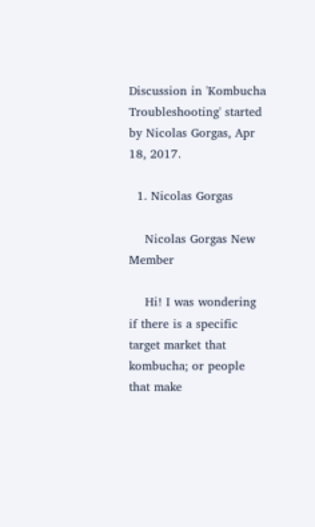Discussion in 'Kombucha Troubleshooting' started by Nicolas Gorgas, Apr 18, 2017.

  1. Nicolas Gorgas

    Nicolas Gorgas New Member

    Hi! I was wondering if there is a specific target market that kombucha; or people that make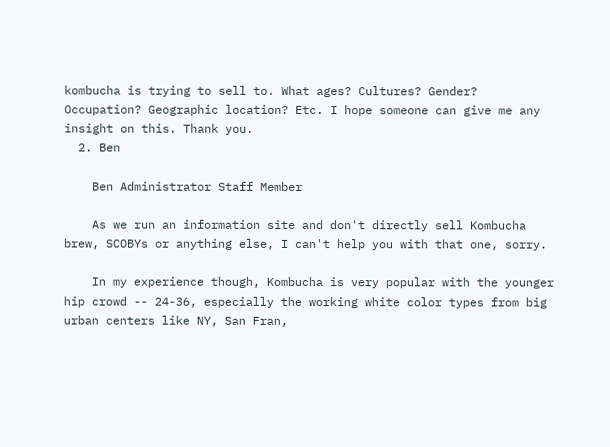kombucha is trying to sell to. What ages? Cultures? Gender? Occupation? Geographic location? Etc. I hope someone can give me any insight on this. Thank you.
  2. Ben

    Ben Administrator Staff Member

    As we run an information site and don't directly sell Kombucha brew, SCOBYs or anything else, I can't help you with that one, sorry.

    In my experience though, Kombucha is very popular with the younger hip crowd -- 24-36, especially the working white color types from big urban centers like NY, San Fran,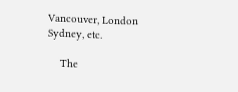Vancouver, London Sydney, etc.

    The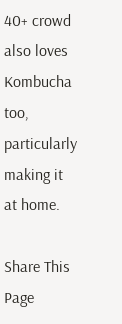40+ crowd also loves Kombucha too, particularly making it at home.

Share This Page